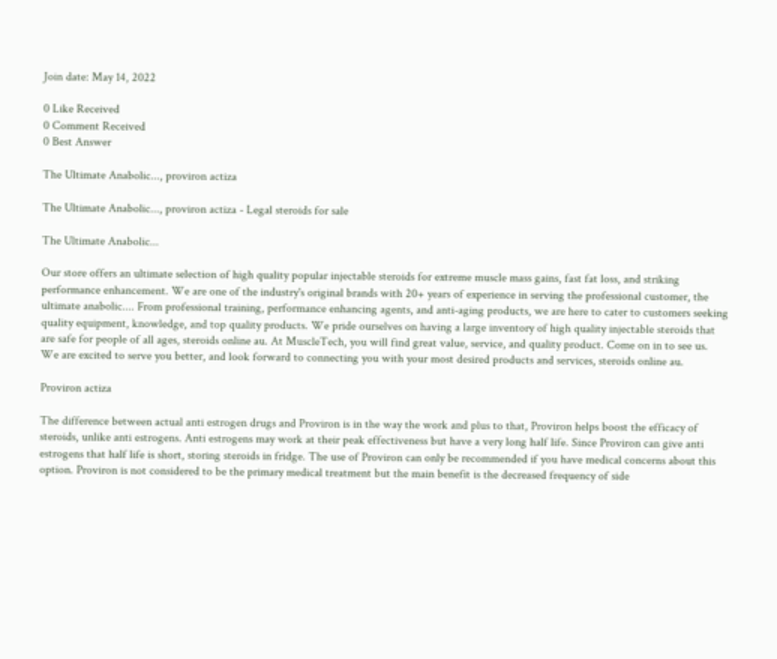Join date: May 14, 2022

0 Like Received
0 Comment Received
0 Best Answer

The Ultimate Anabolic..., proviron actiza

The Ultimate Anabolic..., proviron actiza - Legal steroids for sale

The Ultimate Anabolic...

Our store offers an ultimate selection of high quality popular injectable steroids for extreme muscle mass gains, fast fat loss, and striking performance enhancement. We are one of the industry's original brands with 20+ years of experience in serving the professional customer, the ultimate anabolic.... From professional training, performance enhancing agents, and anti-aging products, we are here to cater to customers seeking quality equipment, knowledge, and top quality products. We pride ourselves on having a large inventory of high quality injectable steroids that are safe for people of all ages, steroids online au. At MuscleTech, you will find great value, service, and quality product. Come on in to see us. We are excited to serve you better, and look forward to connecting you with your most desired products and services, steroids online au.

Proviron actiza

The difference between actual anti estrogen drugs and Proviron is in the way the work and plus to that, Proviron helps boost the efficacy of steroids, unlike anti estrogens. Anti estrogens may work at their peak effectiveness but have a very long half life. Since Proviron can give anti estrogens that half life is short, storing steroids in fridge. The use of Proviron can only be recommended if you have medical concerns about this option. Proviron is not considered to be the primary medical treatment but the main benefit is the decreased frequency of side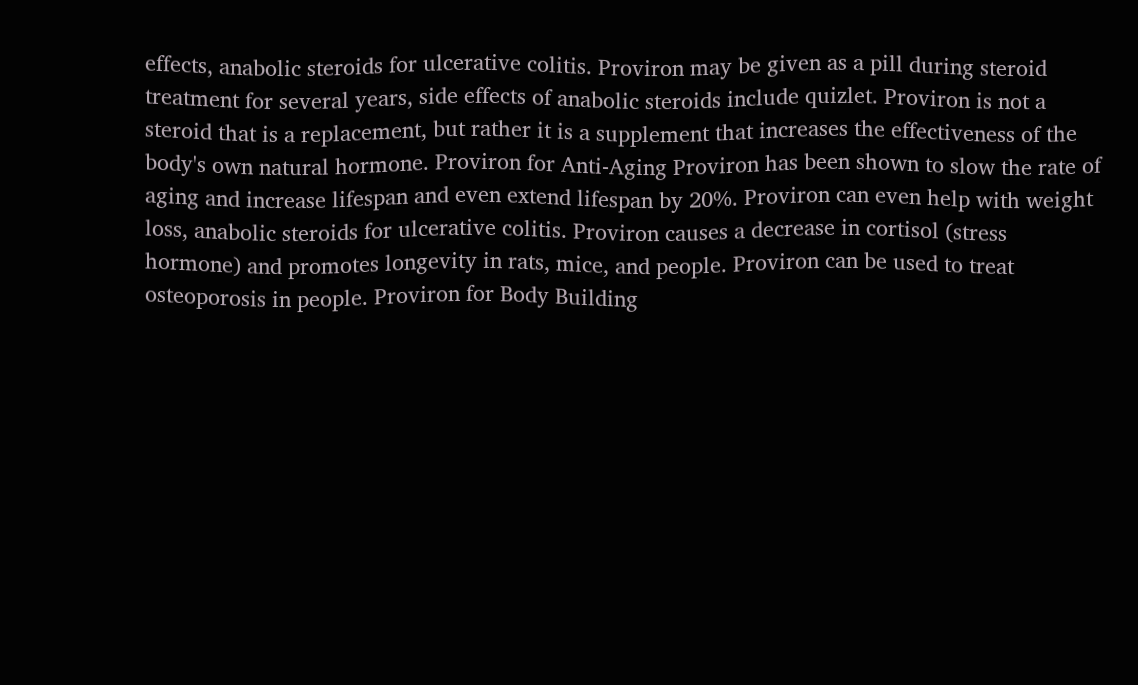effects, anabolic steroids for ulcerative colitis. Proviron may be given as a pill during steroid treatment for several years, side effects of anabolic steroids include quizlet. Proviron is not a steroid that is a replacement, but rather it is a supplement that increases the effectiveness of the body's own natural hormone. Proviron for Anti-Aging Proviron has been shown to slow the rate of aging and increase lifespan and even extend lifespan by 20%. Proviron can even help with weight loss, anabolic steroids for ulcerative colitis. Proviron causes a decrease in cortisol (stress hormone) and promotes longevity in rats, mice, and people. Proviron can be used to treat osteoporosis in people. Proviron for Body Building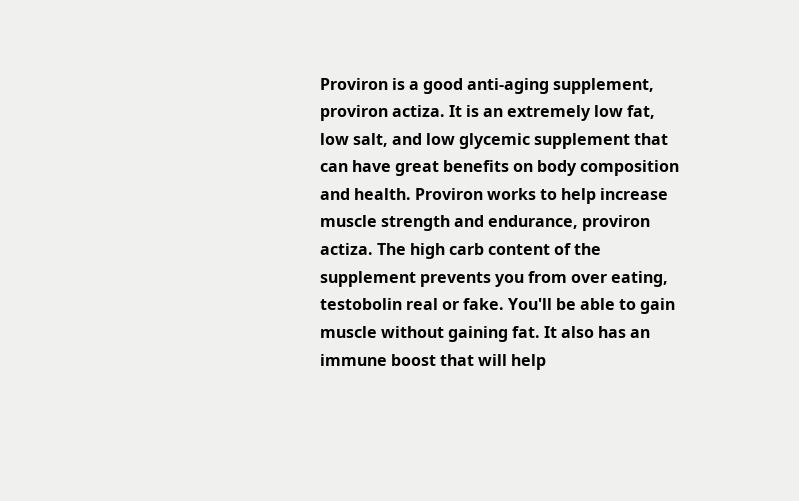Proviron is a good anti-aging supplement, proviron actiza. It is an extremely low fat, low salt, and low glycemic supplement that can have great benefits on body composition and health. Proviron works to help increase muscle strength and endurance, proviron actiza. The high carb content of the supplement prevents you from over eating, testobolin real or fake. You'll be able to gain muscle without gaining fat. It also has an immune boost that will help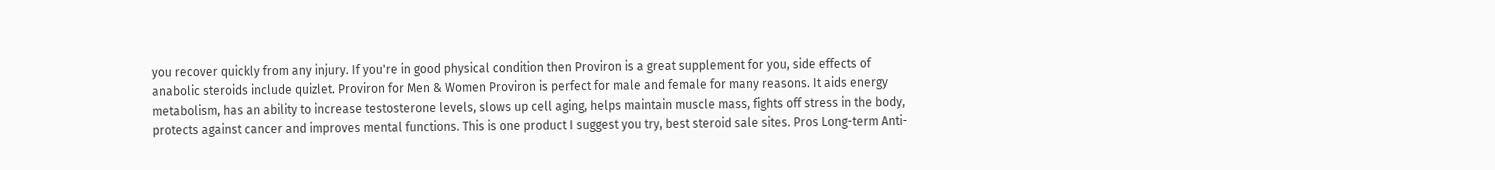you recover quickly from any injury. If you're in good physical condition then Proviron is a great supplement for you, side effects of anabolic steroids include quizlet. Proviron for Men & Women Proviron is perfect for male and female for many reasons. It aids energy metabolism, has an ability to increase testosterone levels, slows up cell aging, helps maintain muscle mass, fights off stress in the body, protects against cancer and improves mental functions. This is one product I suggest you try, best steroid sale sites. Pros Long-term Anti-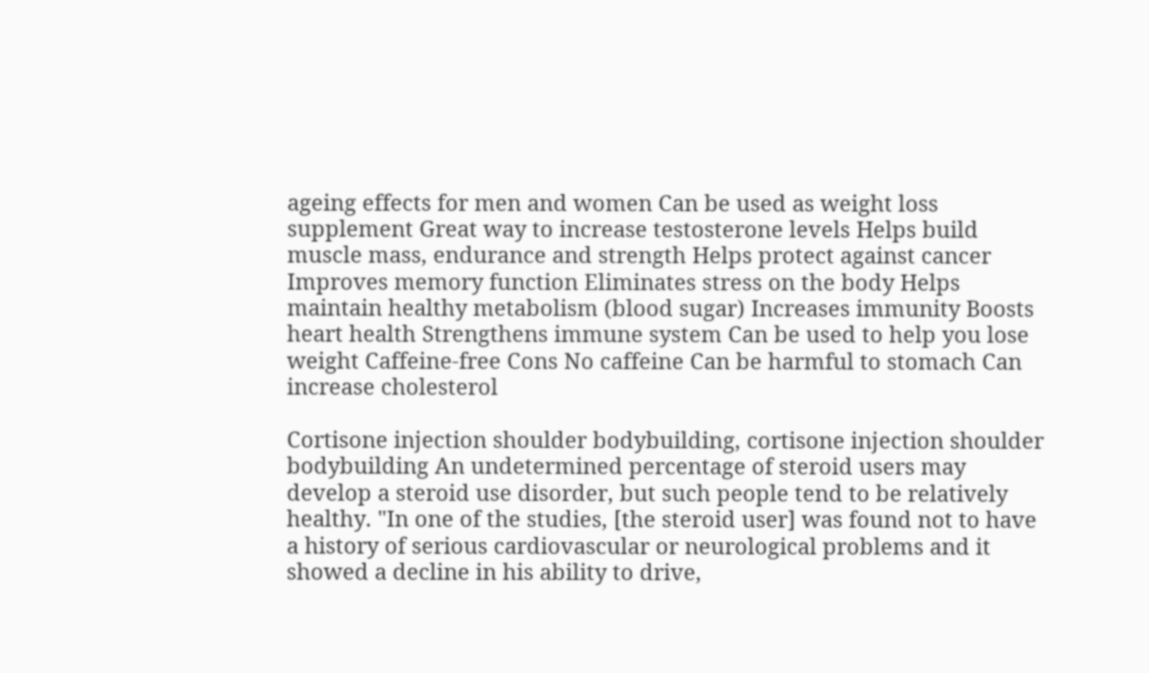ageing effects for men and women Can be used as weight loss supplement Great way to increase testosterone levels Helps build muscle mass, endurance and strength Helps protect against cancer Improves memory function Eliminates stress on the body Helps maintain healthy metabolism (blood sugar) Increases immunity Boosts heart health Strengthens immune system Can be used to help you lose weight Caffeine-free Cons No caffeine Can be harmful to stomach Can increase cholesterol

Cortisone injection shoulder bodybuilding, cortisone injection shoulder bodybuilding An undetermined percentage of steroid users may develop a steroid use disorder, but such people tend to be relatively healthy. "In one of the studies, [the steroid user] was found not to have a history of serious cardiovascular or neurological problems and it showed a decline in his ability to drive,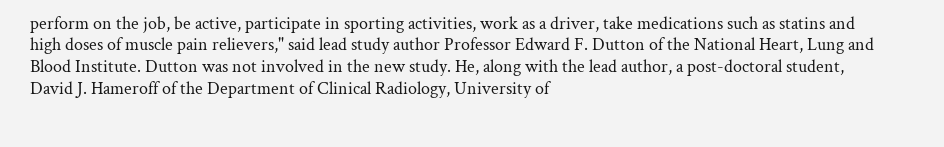perform on the job, be active, participate in sporting activities, work as a driver, take medications such as statins and high doses of muscle pain relievers," said lead study author Professor Edward F. Dutton of the National Heart, Lung and Blood Institute. Dutton was not involved in the new study. He, along with the lead author, a post-doctoral student, David J. Hameroff of the Department of Clinical Radiology, University of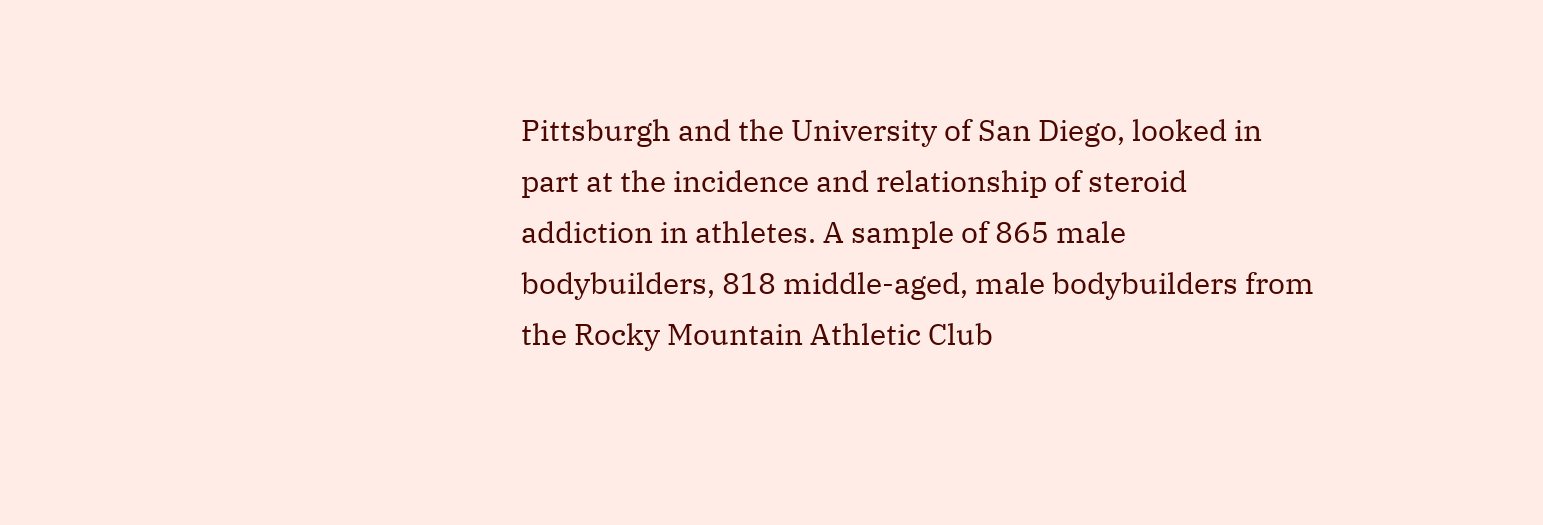Pittsburgh and the University of San Diego, looked in part at the incidence and relationship of steroid addiction in athletes. A sample of 865 male bodybuilders, 818 middle-aged, male bodybuilders from the Rocky Mountain Athletic Club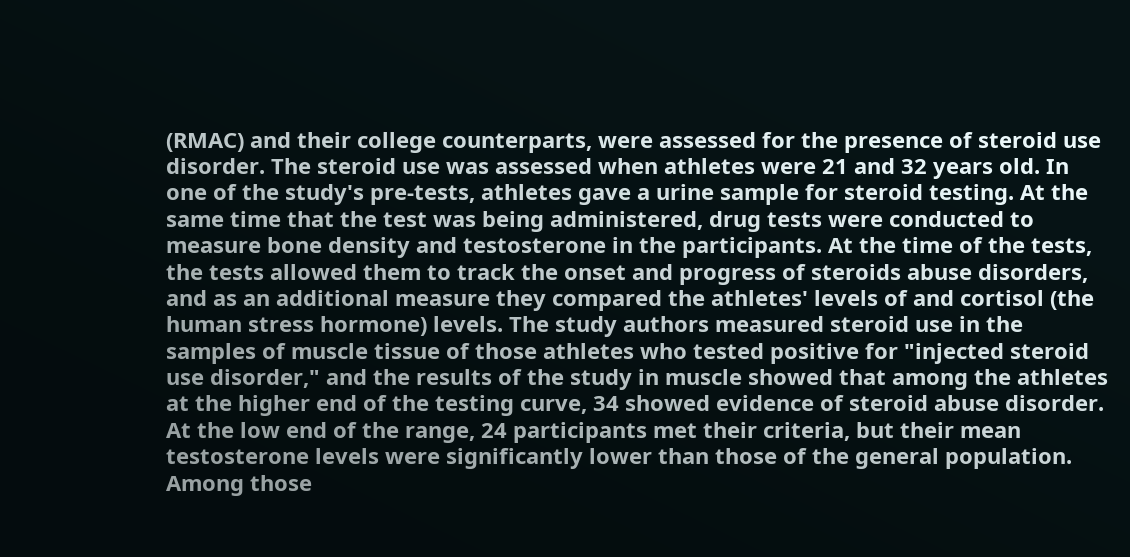(RMAC) and their college counterparts, were assessed for the presence of steroid use disorder. The steroid use was assessed when athletes were 21 and 32 years old. In one of the study's pre-tests, athletes gave a urine sample for steroid testing. At the same time that the test was being administered, drug tests were conducted to measure bone density and testosterone in the participants. At the time of the tests, the tests allowed them to track the onset and progress of steroids abuse disorders, and as an additional measure they compared the athletes' levels of and cortisol (the human stress hormone) levels. The study authors measured steroid use in the samples of muscle tissue of those athletes who tested positive for "injected steroid use disorder," and the results of the study in muscle showed that among the athletes at the higher end of the testing curve, 34 showed evidence of steroid abuse disorder. At the low end of the range, 24 participants met their criteria, but their mean testosterone levels were significantly lower than those of the general population. Among those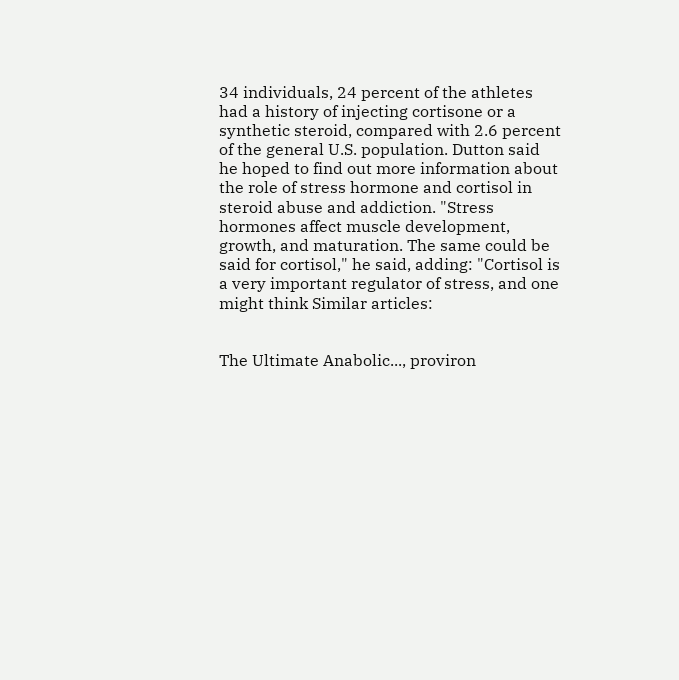34 individuals, 24 percent of the athletes had a history of injecting cortisone or a synthetic steroid, compared with 2.6 percent of the general U.S. population. Dutton said he hoped to find out more information about the role of stress hormone and cortisol in steroid abuse and addiction. "Stress hormones affect muscle development, growth, and maturation. The same could be said for cortisol," he said, adding: "Cortisol is a very important regulator of stress, and one might think Similar articles:


The Ultimate Anabolic..., proviron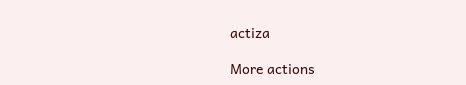actiza

More actions